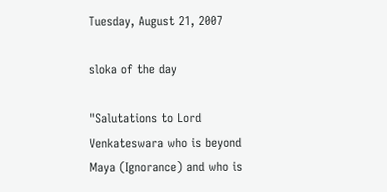Tuesday, August 21, 2007

sloka of the day

"Salutations to Lord Venkateswara who is beyond Maya (Ignorance) and who is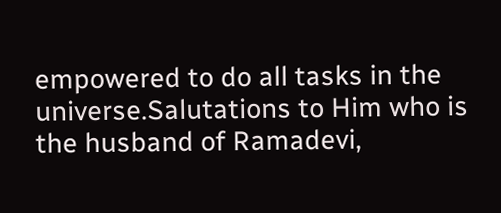empowered to do all tasks in the universe.Salutations to Him who is the husband of Ramadevi,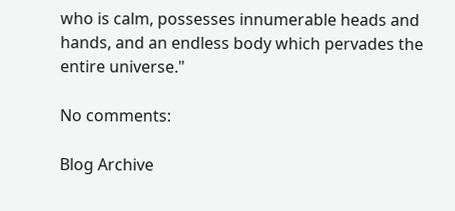who is calm, possesses innumerable heads and hands, and an endless body which pervades the entire universe."

No comments:

Blog Archive